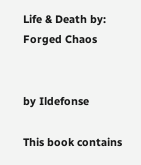Life & Death by: Forged Chaos


by Ildefonse

This book contains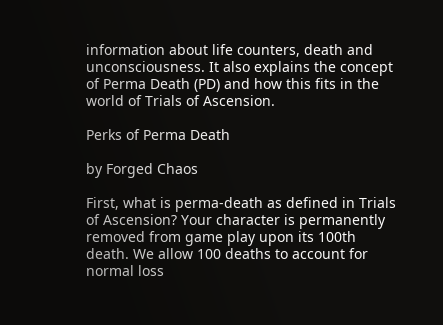information about life counters, death and unconsciousness. It also explains the concept of Perma Death (PD) and how this fits in the world of Trials of Ascension.

Perks of Perma Death

by Forged Chaos

First, what is perma-death as defined in Trials of Ascension? Your character is permanently removed from game play upon its 100th death. We allow 100 deaths to account for normal loss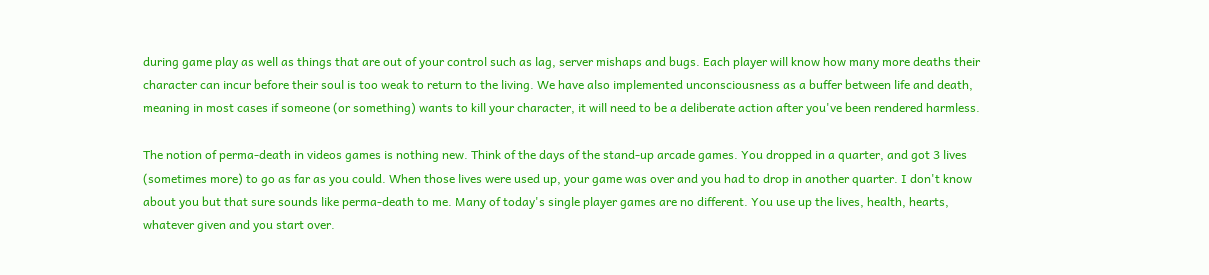during game play as well as things that are out of your control such as lag, server mishaps and bugs. Each player will know how many more deaths their character can incur before their soul is too weak to return to the living. We have also implemented unconsciousness as a buffer between life and death, meaning in most cases if someone (or something) wants to kill your character, it will need to be a deliberate action after you've been rendered harmless.

The notion of perma-death in videos games is nothing new. Think of the days of the stand-up arcade games. You dropped in a quarter, and got 3 lives (sometimes more) to go as far as you could. When those lives were used up, your game was over and you had to drop in another quarter. I don't know about you but that sure sounds like perma-death to me. Many of today's single player games are no different. You use up the lives, health, hearts, whatever given and you start over.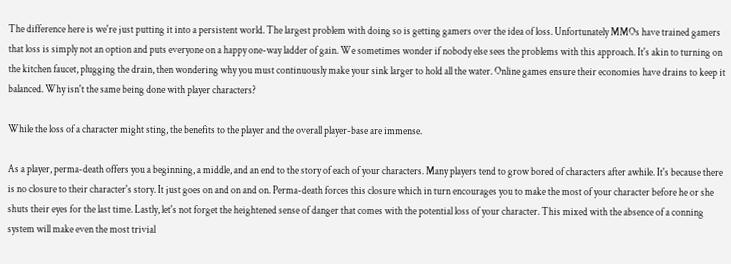The difference here is we're just putting it into a persistent world. The largest problem with doing so is getting gamers over the idea of loss. Unfortunately MMOs have trained gamers that loss is simply not an option and puts everyone on a happy one-way ladder of gain. We sometimes wonder if nobody else sees the problems with this approach. It's akin to turning on the kitchen faucet, plugging the drain, then wondering why you must continuously make your sink larger to hold all the water. Online games ensure their economies have drains to keep it balanced. Why isn't the same being done with player characters?

While the loss of a character might sting, the benefits to the player and the overall player-base are immense.

As a player, perma-death offers you a beginning, a middle, and an end to the story of each of your characters. Many players tend to grow bored of characters after awhile. It's because there is no closure to their character's story. It just goes on and on and on. Perma-death forces this closure which in turn encourages you to make the most of your character before he or she shuts their eyes for the last time. Lastly, let's not forget the heightened sense of danger that comes with the potential loss of your character. This mixed with the absence of a conning system will make even the most trivial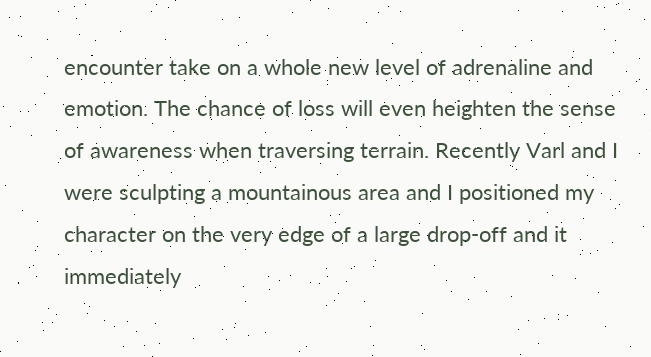encounter take on a whole new level of adrenaline and emotion. The chance of loss will even heighten the sense of awareness when traversing terrain. Recently Varl and I were sculpting a mountainous area and I positioned my character on the very edge of a large drop-off and it immediately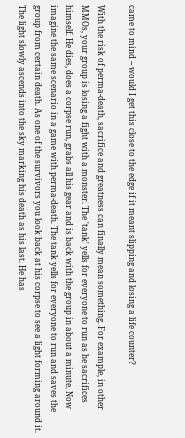came to mind -- would I get this close to the edge if it meant slipping and losing a life counter?

With the risk of perma-death, sacrifice and greatness can finally mean something. For example, in other MMOs, your group is losing a fight with a monster. The 'tank' yells for everyone to run as he sacrifices himself. He dies, does a corpse run, grabs all his gear and is back with the group in about a minute. Now imagine the same scenario in a game with perma-death. The tank yells for everyone to run and saves the group from certain death. As one of the survivors you look back at his corpse to see a light forming around it. The light slowly ascends into the sky marking his death as his last. He has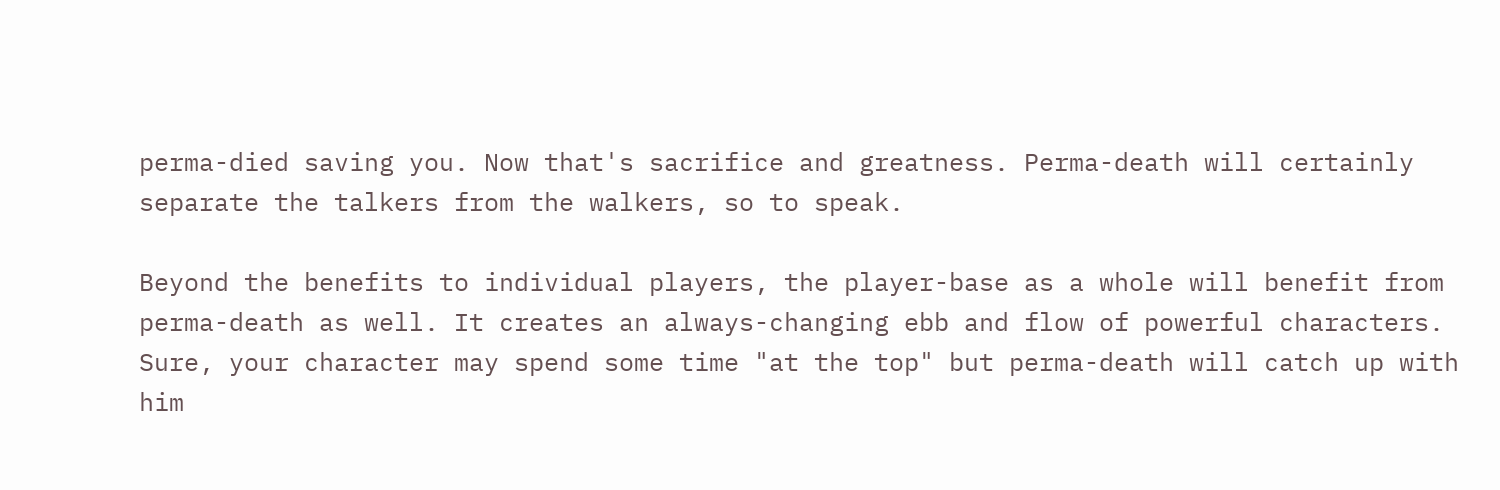perma-died saving you. Now that's sacrifice and greatness. Perma-death will certainly separate the talkers from the walkers, so to speak.

Beyond the benefits to individual players, the player-base as a whole will benefit from perma-death as well. It creates an always-changing ebb and flow of powerful characters. Sure, your character may spend some time "at the top" but perma-death will catch up with him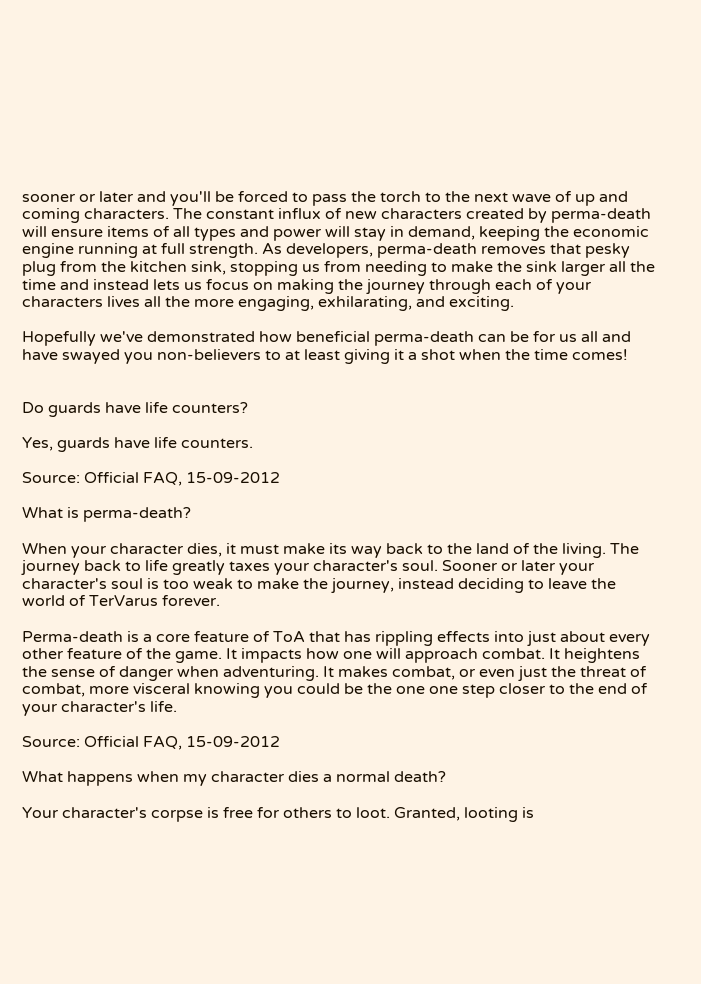sooner or later and you'll be forced to pass the torch to the next wave of up and coming characters. The constant influx of new characters created by perma-death will ensure items of all types and power will stay in demand, keeping the economic engine running at full strength. As developers, perma-death removes that pesky plug from the kitchen sink, stopping us from needing to make the sink larger all the time and instead lets us focus on making the journey through each of your characters lives all the more engaging, exhilarating, and exciting.

Hopefully we've demonstrated how beneficial perma-death can be for us all and have swayed you non-believers to at least giving it a shot when the time comes!


Do guards have life counters?

Yes, guards have life counters.

Source: Official FAQ, 15-09-2012

What is perma-death?

When your character dies, it must make its way back to the land of the living. The journey back to life greatly taxes your character's soul. Sooner or later your character's soul is too weak to make the journey, instead deciding to leave the world of TerVarus forever.

Perma-death is a core feature of ToA that has rippling effects into just about every other feature of the game. It impacts how one will approach combat. It heightens the sense of danger when adventuring. It makes combat, or even just the threat of combat, more visceral knowing you could be the one one step closer to the end of your character's life.

Source: Official FAQ, 15-09-2012

What happens when my character dies a normal death?

Your character's corpse is free for others to loot. Granted, looting is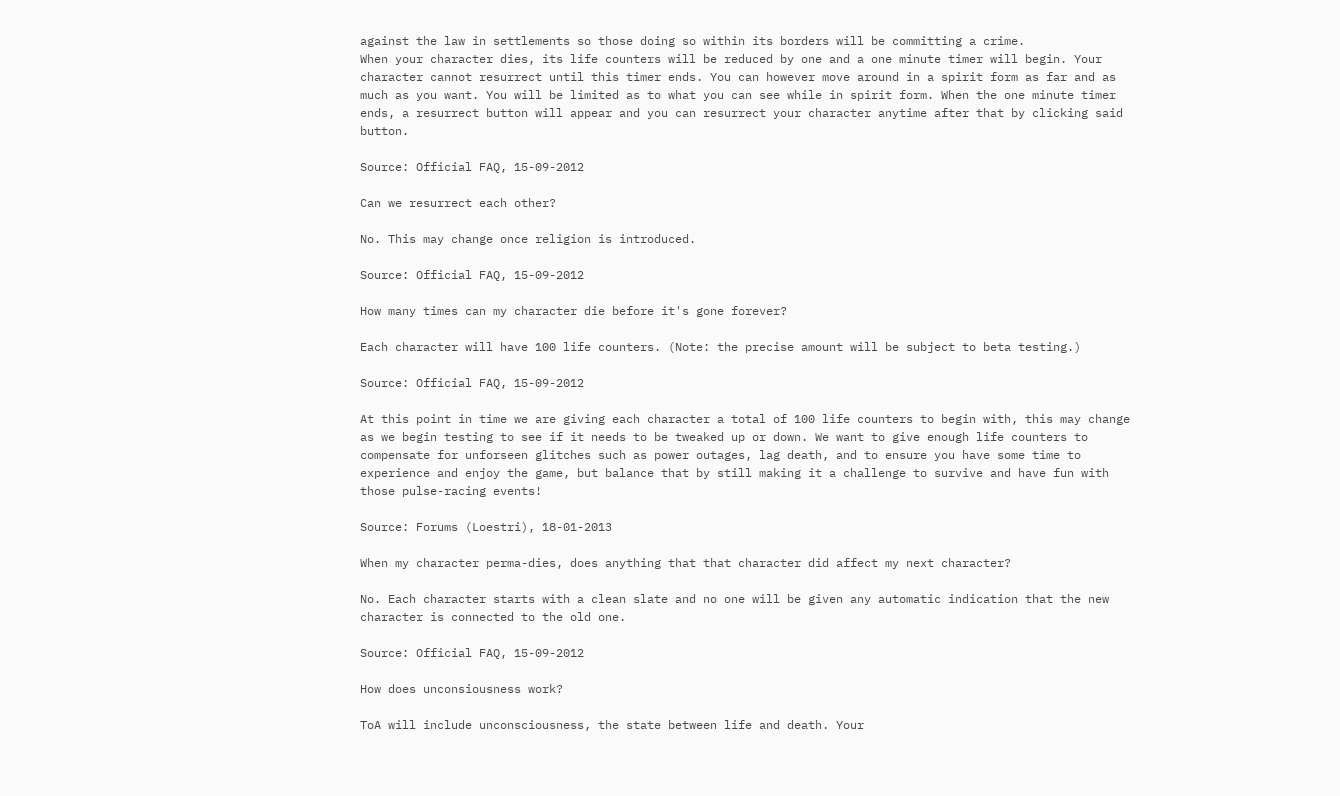against the law in settlements so those doing so within its borders will be committing a crime.
When your character dies, its life counters will be reduced by one and a one minute timer will begin. Your character cannot resurrect until this timer ends. You can however move around in a spirit form as far and as much as you want. You will be limited as to what you can see while in spirit form. When the one minute timer ends, a resurrect button will appear and you can resurrect your character anytime after that by clicking said button.

Source: Official FAQ, 15-09-2012

Can we resurrect each other?

No. This may change once religion is introduced.

Source: Official FAQ, 15-09-2012

How many times can my character die before it's gone forever?

Each character will have 100 life counters. (Note: the precise amount will be subject to beta testing.)

Source: Official FAQ, 15-09-2012

At this point in time we are giving each character a total of 100 life counters to begin with, this may change as we begin testing to see if it needs to be tweaked up or down. We want to give enough life counters to compensate for unforseen glitches such as power outages, lag death, and to ensure you have some time to experience and enjoy the game, but balance that by still making it a challenge to survive and have fun with those pulse-racing events!

Source: Forums (Loestri), 18-01-2013

When my character perma-dies, does anything that that character did affect my next character?

No. Each character starts with a clean slate and no one will be given any automatic indication that the new character is connected to the old one.

Source: Official FAQ, 15-09-2012

How does unconsiousness work?

ToA will include unconsciousness, the state between life and death. Your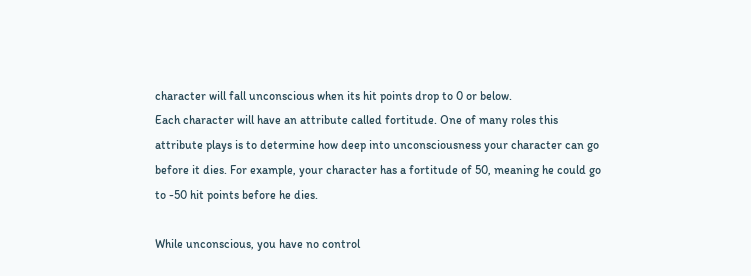character will fall unconscious when its hit points drop to 0 or below.
Each character will have an attribute called fortitude. One of many roles this attribute plays is to determine how deep into unconsciousness your character can go before it dies. For example, your character has a fortitude of 50, meaning he could go to -50 hit points before he dies.

While unconscious, you have no control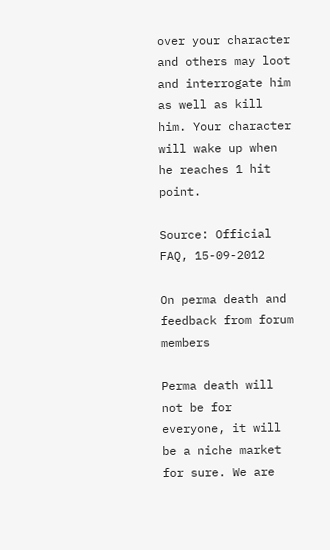over your character and others may loot and interrogate him as well as kill him. Your character will wake up when he reaches 1 hit point.

Source: Official FAQ, 15-09-2012

On perma death and feedback from forum members

Perma death will not be for everyone, it will be a niche market for sure. We are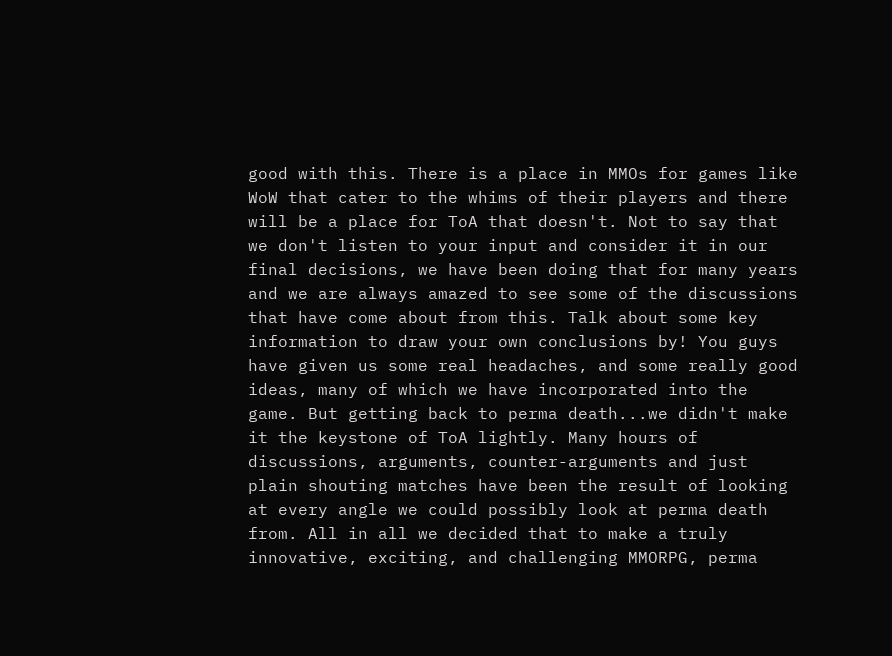good with this. There is a place in MMOs for games like WoW that cater to the whims of their players and there will be a place for ToA that doesn't. Not to say that we don't listen to your input and consider it in our final decisions, we have been doing that for many years and we are always amazed to see some of the discussions that have come about from this. Talk about some key information to draw your own conclusions by! You guys have given us some real headaches, and some really good ideas, many of which we have incorporated into the game. But getting back to perma death...we didn't make it the keystone of ToA lightly. Many hours of discussions, arguments, counter-arguments and just plain shouting matches have been the result of looking at every angle we could possibly look at perma death from. All in all we decided that to make a truly innovative, exciting, and challenging MMORPG, perma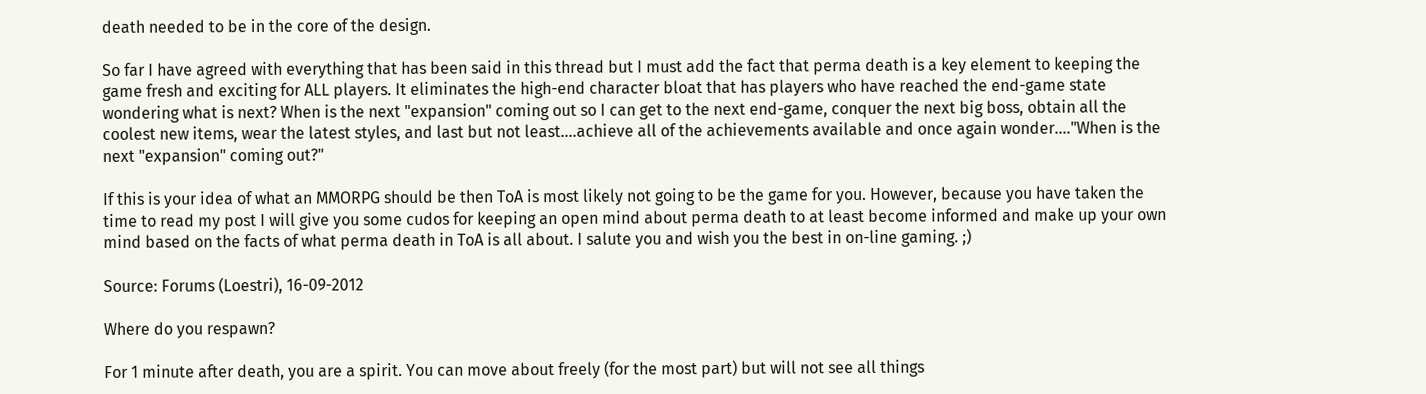death needed to be in the core of the design.

So far I have agreed with everything that has been said in this thread but I must add the fact that perma death is a key element to keeping the game fresh and exciting for ALL players. It eliminates the high-end character bloat that has players who have reached the end-game state wondering what is next? When is the next "expansion" coming out so I can get to the next end-game, conquer the next big boss, obtain all the coolest new items, wear the latest styles, and last but not least....achieve all of the achievements available and once again wonder...."When is the next "expansion" coming out?"

If this is your idea of what an MMORPG should be then ToA is most likely not going to be the game for you. However, because you have taken the time to read my post I will give you some cudos for keeping an open mind about perma death to at least become informed and make up your own mind based on the facts of what perma death in ToA is all about. I salute you and wish you the best in on-line gaming. ;)

Source: Forums (Loestri), 16-09-2012

Where do you respawn?

For 1 minute after death, you are a spirit. You can move about freely (for the most part) but will not see all things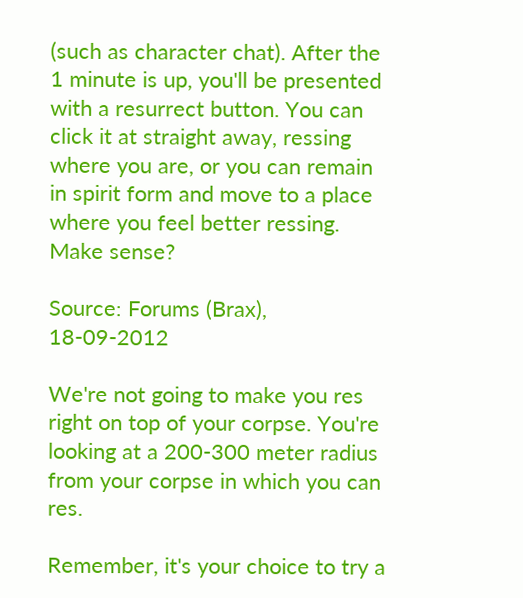(such as character chat). After the 1 minute is up, you'll be presented with a resurrect button. You can click it at straight away, ressing where you are, or you can remain in spirit form and move to a place where you feel better ressing. Make sense?

Source: Forums (Brax), 18-09-2012

We're not going to make you res right on top of your corpse. You're looking at a 200-300 meter radius from your corpse in which you can res.

Remember, it's your choice to try a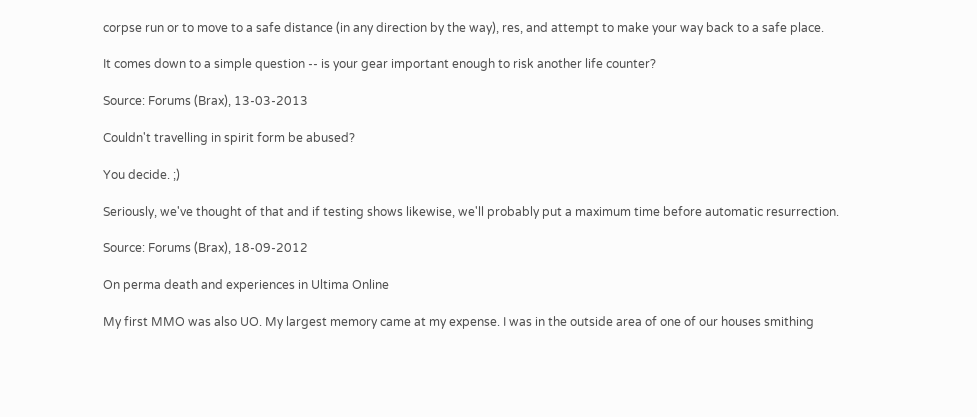corpse run or to move to a safe distance (in any direction by the way), res, and attempt to make your way back to a safe place.

It comes down to a simple question -- is your gear important enough to risk another life counter?

Source: Forums (Brax), 13-03-2013

Couldn't travelling in spirit form be abused?

You decide. ;)

Seriously, we've thought of that and if testing shows likewise, we'll probably put a maximum time before automatic resurrection.

Source: Forums (Brax), 18-09-2012

On perma death and experiences in Ultima Online

My first MMO was also UO. My largest memory came at my expense. I was in the outside area of one of our houses smithing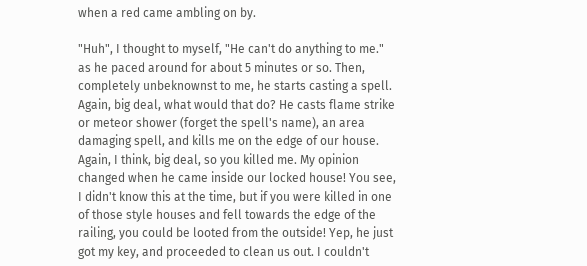when a red came ambling on by.

"Huh", I thought to myself, "He can't do anything to me." as he paced around for about 5 minutes or so. Then, completely unbeknownst to me, he starts casting a spell. Again, big deal, what would that do? He casts flame strike or meteor shower (forget the spell's name), an area damaging spell, and kills me on the edge of our house. Again, I think, big deal, so you killed me. My opinion changed when he came inside our locked house! You see, I didn't know this at the time, but if you were killed in one of those style houses and fell towards the edge of the railing, you could be looted from the outside! Yep, he just got my key, and proceeded to clean us out. I couldn't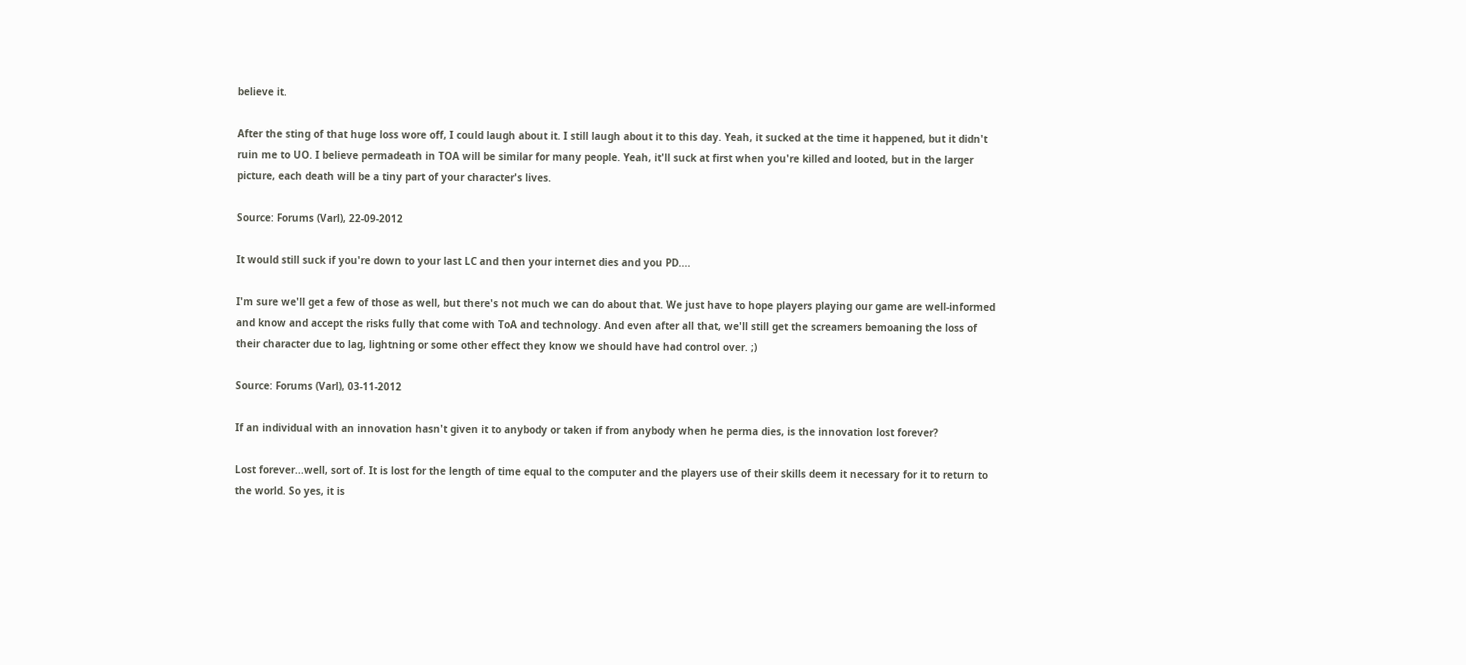believe it.

After the sting of that huge loss wore off, I could laugh about it. I still laugh about it to this day. Yeah, it sucked at the time it happened, but it didn't ruin me to UO. I believe permadeath in TOA will be similar for many people. Yeah, it'll suck at first when you're killed and looted, but in the larger picture, each death will be a tiny part of your character's lives.

Source: Forums (Varl), 22-09-2012

It would still suck if you're down to your last LC and then your internet dies and you PD....

I'm sure we'll get a few of those as well, but there's not much we can do about that. We just have to hope players playing our game are well-informed and know and accept the risks fully that come with ToA and technology. And even after all that, we'll still get the screamers bemoaning the loss of their character due to lag, lightning or some other effect they know we should have had control over. ;)

Source: Forums (Varl), 03-11-2012

If an individual with an innovation hasn't given it to anybody or taken if from anybody when he perma dies, is the innovation lost forever?

Lost forever...well, sort of. It is lost for the length of time equal to the computer and the players use of their skills deem it necessary for it to return to the world. So yes, it is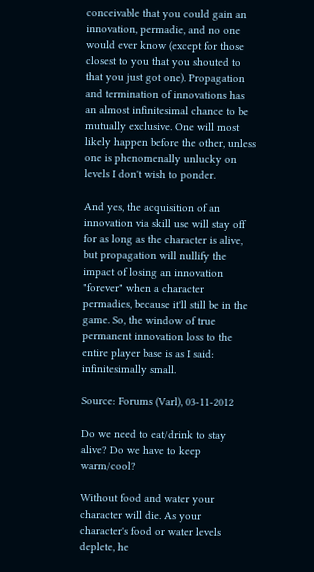conceivable that you could gain an innovation, permadie, and no one would ever know (except for those closest to you that you shouted to that you just got one). Propagation and termination of innovations has an almost infinitesimal chance to be mutually exclusive. One will most likely happen before the other, unless one is phenomenally unlucky on levels I don't wish to ponder.

And yes, the acquisition of an innovation via skill use will stay off for as long as the character is alive, but propagation will nullify the impact of losing an innovation "forever" when a character permadies, because it'll still be in the game. So, the window of true permanent innovation loss to the entire player base is as I said: infinitesimally small.

Source: Forums (Varl), 03-11-2012

Do we need to eat/drink to stay alive? Do we have to keep warm/cool?

Without food and water your character will die. As your character's food or water levels deplete, he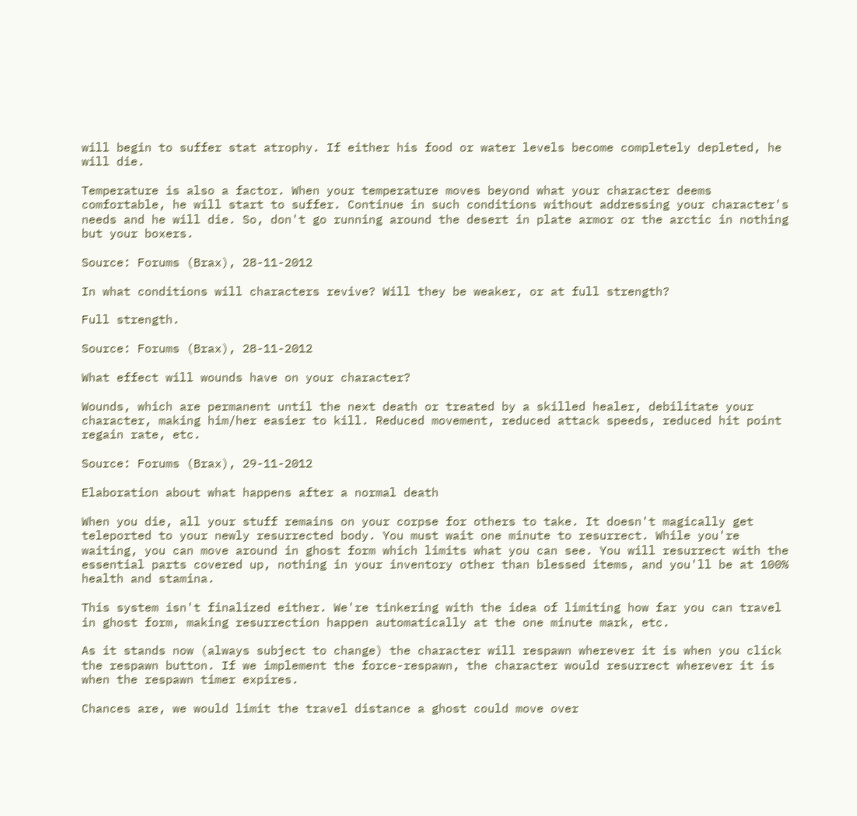will begin to suffer stat atrophy. If either his food or water levels become completely depleted, he will die.

Temperature is also a factor. When your temperature moves beyond what your character deems comfortable, he will start to suffer. Continue in such conditions without addressing your character's needs and he will die. So, don't go running around the desert in plate armor or the arctic in nothing but your boxers.

Source: Forums (Brax), 28-11-2012

In what conditions will characters revive? Will they be weaker, or at full strength?

Full strength.

Source: Forums (Brax), 28-11-2012

What effect will wounds have on your character?

Wounds, which are permanent until the next death or treated by a skilled healer, debilitate your character, making him/her easier to kill. Reduced movement, reduced attack speeds, reduced hit point regain rate, etc.

Source: Forums (Brax), 29-11-2012

Elaboration about what happens after a normal death

When you die, all your stuff remains on your corpse for others to take. It doesn't magically get teleported to your newly resurrected body. You must wait one minute to resurrect. While you're waiting, you can move around in ghost form which limits what you can see. You will resurrect with the essential parts covered up, nothing in your inventory other than blessed items, and you'll be at 100% health and stamina.

This system isn't finalized either. We're tinkering with the idea of limiting how far you can travel in ghost form, making resurrection happen automatically at the one minute mark, etc.

As it stands now (always subject to change) the character will respawn wherever it is when you click the respawn button. If we implement the force-respawn, the character would resurrect wherever it is when the respawn timer expires.

Chances are, we would limit the travel distance a ghost could move over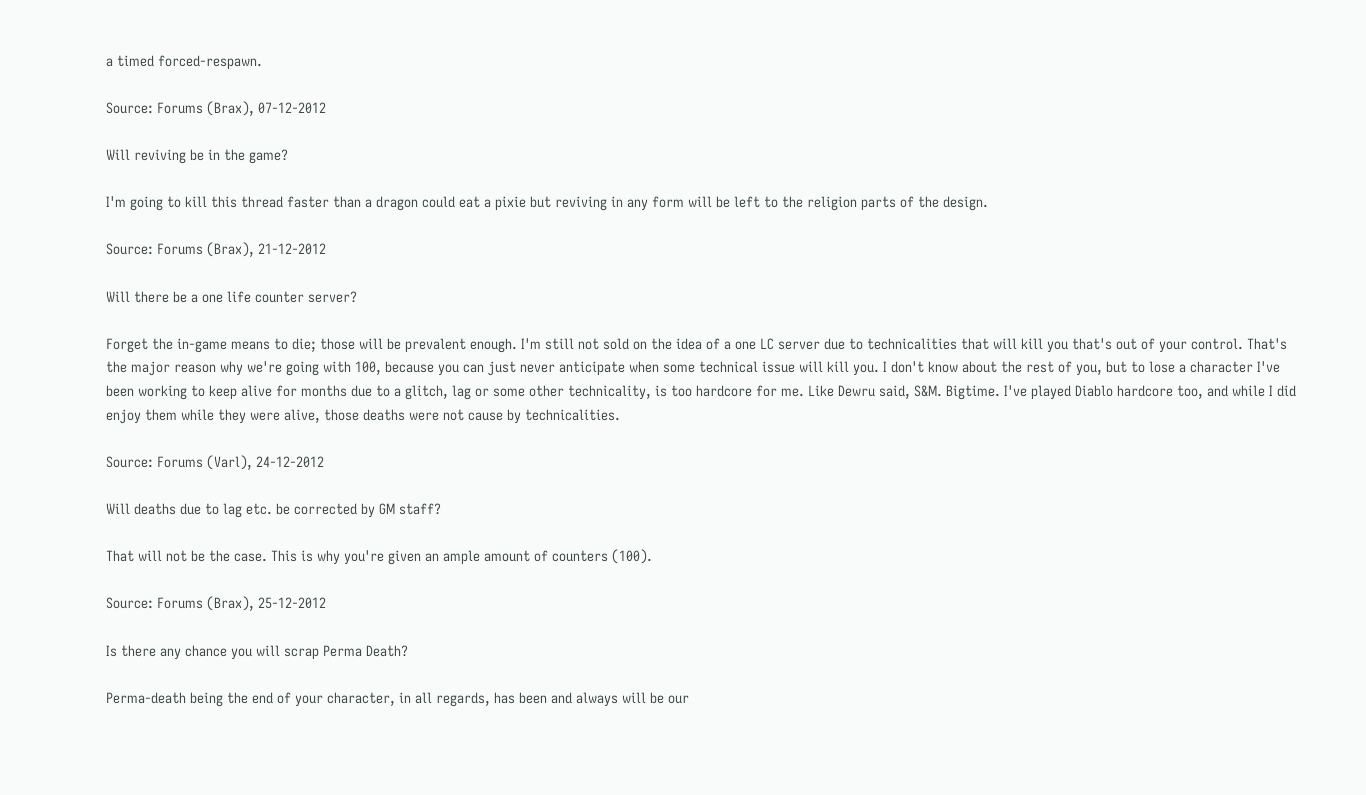a timed forced-respawn.

Source: Forums (Brax), 07-12-2012

Will reviving be in the game?

I'm going to kill this thread faster than a dragon could eat a pixie but reviving in any form will be left to the religion parts of the design.

Source: Forums (Brax), 21-12-2012

Will there be a one life counter server?

Forget the in-game means to die; those will be prevalent enough. I'm still not sold on the idea of a one LC server due to technicalities that will kill you that's out of your control. That's the major reason why we're going with 100, because you can just never anticipate when some technical issue will kill you. I don't know about the rest of you, but to lose a character I've been working to keep alive for months due to a glitch, lag or some other technicality, is too hardcore for me. Like Dewru said, S&M. Bigtime. I've played Diablo hardcore too, and while I did enjoy them while they were alive, those deaths were not cause by technicalities.

Source: Forums (Varl), 24-12-2012

Will deaths due to lag etc. be corrected by GM staff?

That will not be the case. This is why you're given an ample amount of counters (100).

Source: Forums (Brax), 25-12-2012

Is there any chance you will scrap Perma Death?

Perma-death being the end of your character, in all regards, has been and always will be our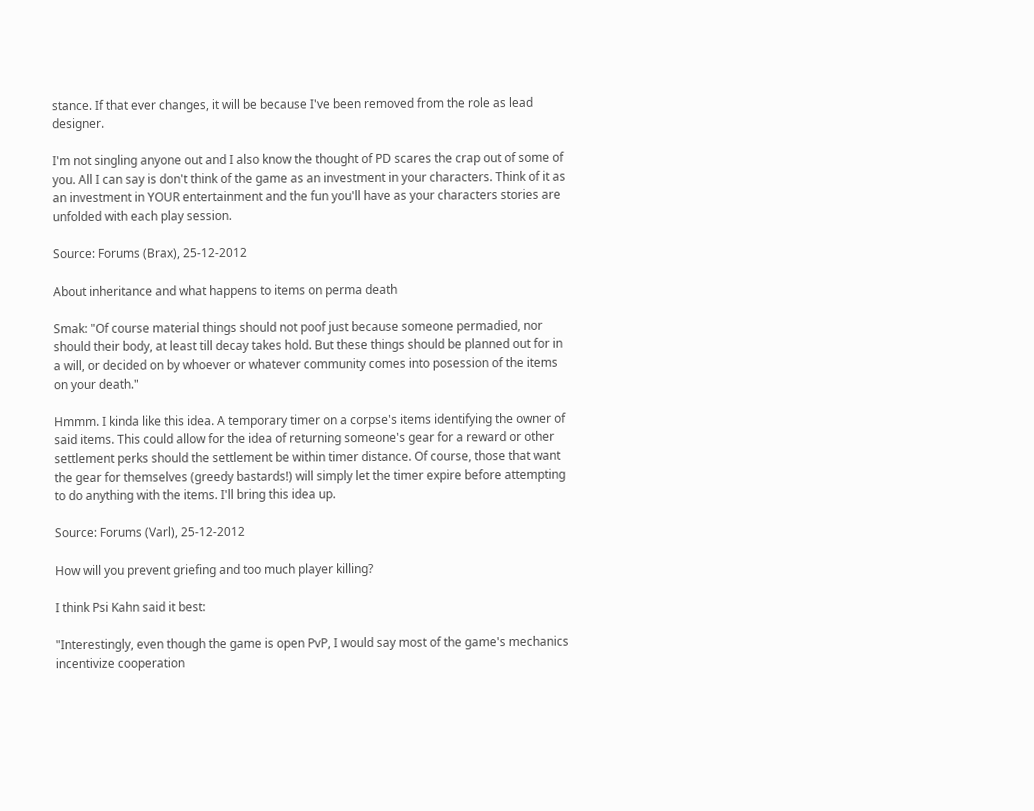stance. If that ever changes, it will be because I've been removed from the role as lead designer.

I'm not singling anyone out and I also know the thought of PD scares the crap out of some of you. All I can say is don't think of the game as an investment in your characters. Think of it as an investment in YOUR entertainment and the fun you'll have as your characters stories are unfolded with each play session.

Source: Forums (Brax), 25-12-2012

About inheritance and what happens to items on perma death

Smak: "Of course material things should not poof just because someone permadied, nor should their body, at least till decay takes hold. But these things should be planned out for in a will, or decided on by whoever or whatever community comes into posession of the items on your death."

Hmmm. I kinda like this idea. A temporary timer on a corpse's items identifying the owner of said items. This could allow for the idea of returning someone's gear for a reward or other settlement perks should the settlement be within timer distance. Of course, those that want the gear for themselves (greedy bastards!) will simply let the timer expire before attempting to do anything with the items. I'll bring this idea up.

Source: Forums (Varl), 25-12-2012

How will you prevent griefing and too much player killing?

I think Psi Kahn said it best:

"Interestingly, even though the game is open PvP, I would say most of the game's mechanics incentivize cooperation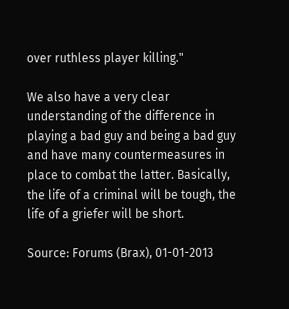over ruthless player killing."

We also have a very clear understanding of the difference in playing a bad guy and being a bad guy and have many countermeasures in place to combat the latter. Basically, the life of a criminal will be tough, the life of a griefer will be short.

Source: Forums (Brax), 01-01-2013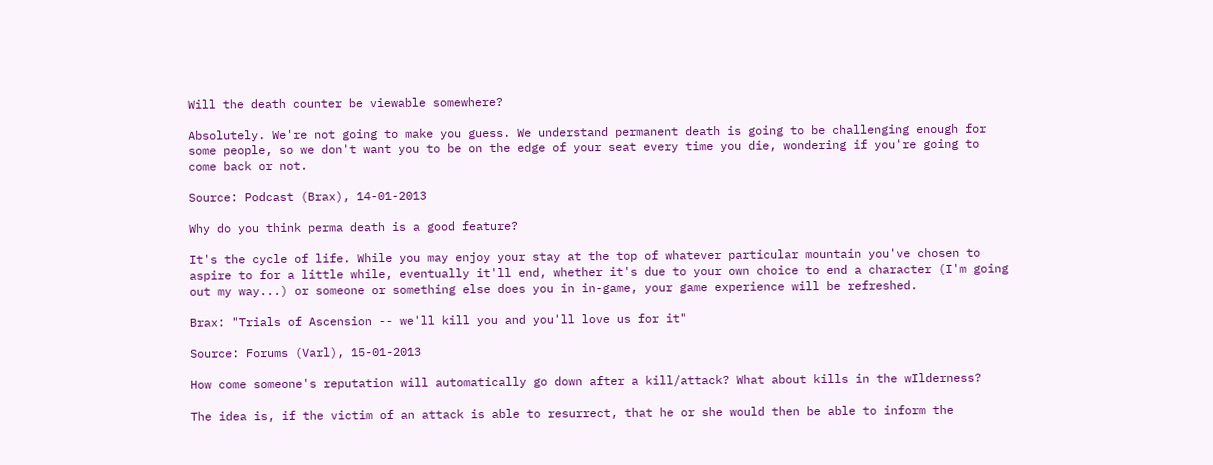Will the death counter be viewable somewhere?

Absolutely. We're not going to make you guess. We understand permanent death is going to be challenging enough for some people, so we don't want you to be on the edge of your seat every time you die, wondering if you're going to come back or not.

Source: Podcast (Brax), 14-01-2013

Why do you think perma death is a good feature?

It's the cycle of life. While you may enjoy your stay at the top of whatever particular mountain you've chosen to aspire to for a little while, eventually it'll end, whether it's due to your own choice to end a character (I'm going out my way...) or someone or something else does you in in-game, your game experience will be refreshed.

Brax: "Trials of Ascension -- we'll kill you and you'll love us for it"

Source: Forums (Varl), 15-01-2013

How come someone's reputation will automatically go down after a kill/attack? What about kills in the wIlderness?

The idea is, if the victim of an attack is able to resurrect, that he or she would then be able to inform the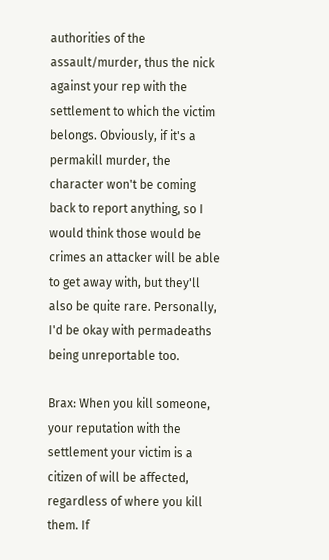authorities of the assault/murder, thus the nick against your rep with the settlement to which the victim belongs. Obviously, if it's a permakill murder, the character won't be coming back to report anything, so I would think those would be crimes an attacker will be able to get away with, but they'll also be quite rare. Personally, I'd be okay with permadeaths being unreportable too.

Brax: When you kill someone, your reputation with the settlement your victim is a citizen of will be affected, regardless of where you kill them. If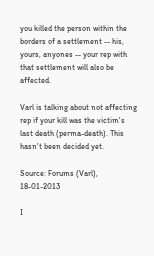you killed the person within the borders of a settlement -- his, yours, anyones -- your rep with that settlement will also be affected.

Varl is talking about not affecting rep if your kill was the victim's last death (perma-death). This hasn't been decided yet.

Source: Forums (Varl), 18-01-2013

I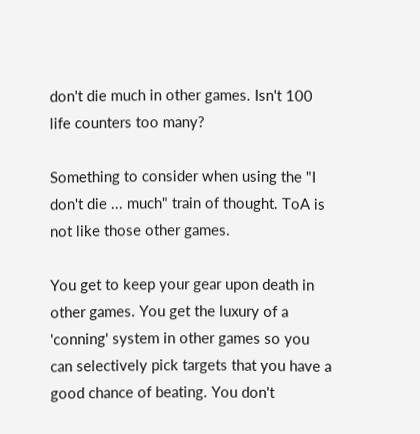don't die much in other games. Isn't 100 life counters too many?

Something to consider when using the "I don't die ... much" train of thought. ToA is not like those other games.

You get to keep your gear upon death in other games. You get the luxury of a 'conning' system in other games so you can selectively pick targets that you have a good chance of beating. You don't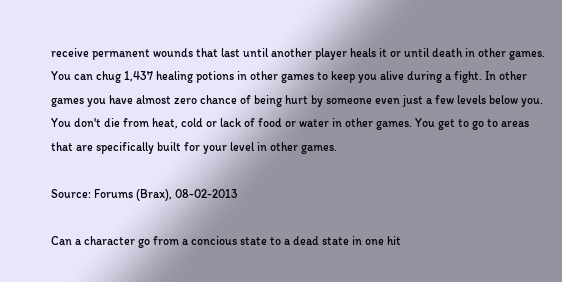receive permanent wounds that last until another player heals it or until death in other games. You can chug 1,437 healing potions in other games to keep you alive during a fight. In other games you have almost zero chance of being hurt by someone even just a few levels below you. You don't die from heat, cold or lack of food or water in other games. You get to go to areas that are specifically built for your level in other games.

Source: Forums (Brax), 08-02-2013

Can a character go from a concious state to a dead state in one hit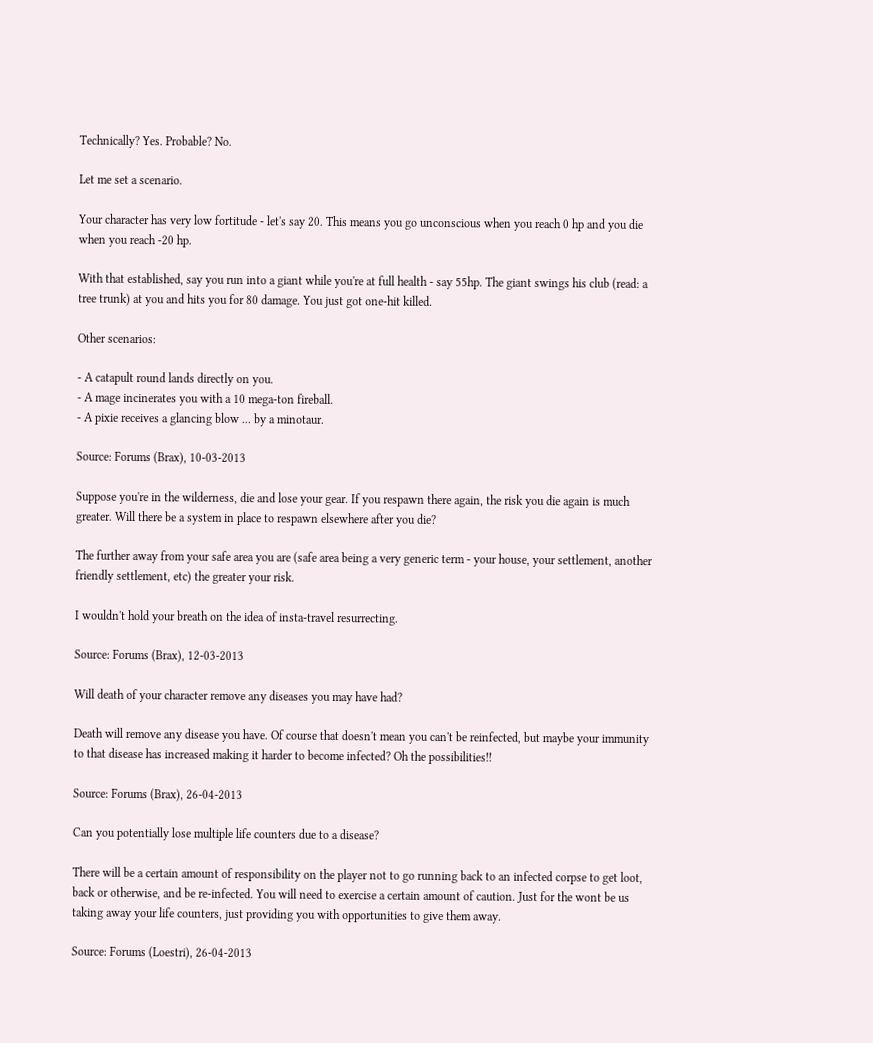Technically? Yes. Probable? No.

Let me set a scenario.

Your character has very low fortitude - let's say 20. This means you go unconscious when you reach 0 hp and you die when you reach -20 hp.

With that established, say you run into a giant while you're at full health - say 55hp. The giant swings his club (read: a tree trunk) at you and hits you for 80 damage. You just got one-hit killed.

Other scenarios:

- A catapult round lands directly on you.
- A mage incinerates you with a 10 mega-ton fireball.
- A pixie receives a glancing blow ... by a minotaur.

Source: Forums (Brax), 10-03-2013

Suppose you're in the wilderness, die and lose your gear. If you respawn there again, the risk you die again is much greater. Will there be a system in place to respawn elsewhere after you die?

The further away from your safe area you are (safe area being a very generic term - your house, your settlement, another friendly settlement, etc) the greater your risk.

I wouldn't hold your breath on the idea of insta-travel resurrecting.

Source: Forums (Brax), 12-03-2013

Will death of your character remove any diseases you may have had?

Death will remove any disease you have. Of course that doesn't mean you can't be reinfected, but maybe your immunity to that disease has increased making it harder to become infected? Oh the possibilities!!

Source: Forums (Brax), 26-04-2013

Can you potentially lose multiple life counters due to a disease?

There will be a certain amount of responsibility on the player not to go running back to an infected corpse to get loot, back or otherwise, and be re-infected. You will need to exercise a certain amount of caution. Just for the wont be us taking away your life counters, just providing you with opportunities to give them away.

Source: Forums (Loestri), 26-04-2013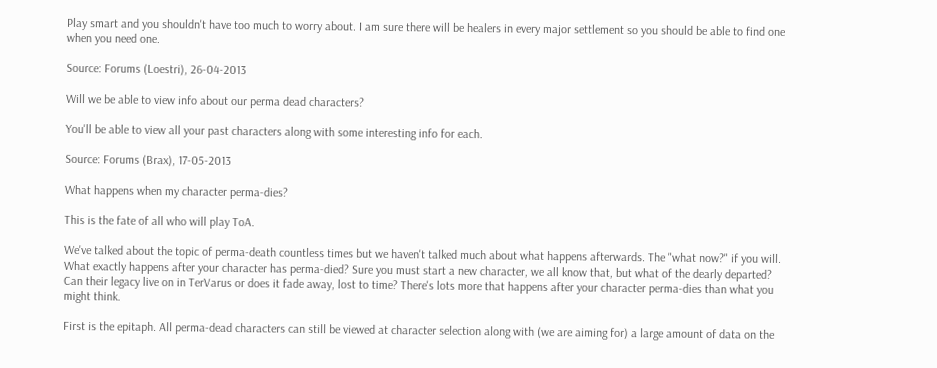Play smart and you shouldn't have too much to worry about. I am sure there will be healers in every major settlement so you should be able to find one when you need one.

Source: Forums (Loestri), 26-04-2013

Will we be able to view info about our perma dead characters?

You'll be able to view all your past characters along with some interesting info for each.

Source: Forums (Brax), 17-05-2013

What happens when my character perma-dies?

This is the fate of all who will play ToA.

We've talked about the topic of perma-death countless times but we haven't talked much about what happens afterwards. The "what now?" if you will. What exactly happens after your character has perma-died? Sure you must start a new character, we all know that, but what of the dearly departed? Can their legacy live on in TerVarus or does it fade away, lost to time? There's lots more that happens after your character perma-dies than what you might think.

First is the epitaph. All perma-dead characters can still be viewed at character selection along with (we are aiming for) a large amount of data on the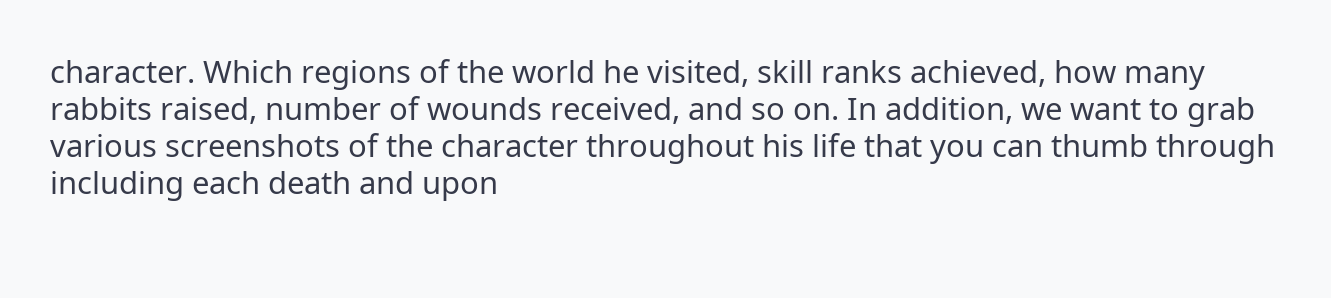character. Which regions of the world he visited, skill ranks achieved, how many rabbits raised, number of wounds received, and so on. In addition, we want to grab various screenshots of the character throughout his life that you can thumb through including each death and upon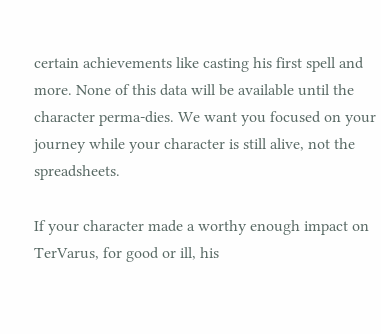certain achievements like casting his first spell and more. None of this data will be available until the character perma-dies. We want you focused on your journey while your character is still alive, not the spreadsheets.

If your character made a worthy enough impact on TerVarus, for good or ill, his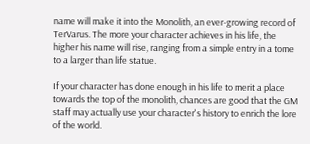name will make it into the Monolith, an ever-growing record of TerVarus. The more your character achieves in his life, the higher his name will rise, ranging from a simple entry in a tome to a larger than life statue.

If your character has done enough in his life to merit a place towards the top of the monolith, chances are good that the GM staff may actually use your character's history to enrich the lore of the world.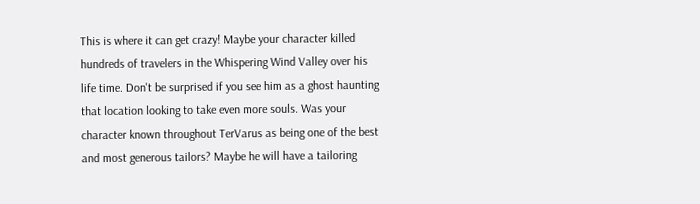This is where it can get crazy! Maybe your character killed hundreds of travelers in the Whispering Wind Valley over his life time. Don't be surprised if you see him as a ghost haunting that location looking to take even more souls. Was your character known throughout TerVarus as being one of the best and most generous tailors? Maybe he will have a tailoring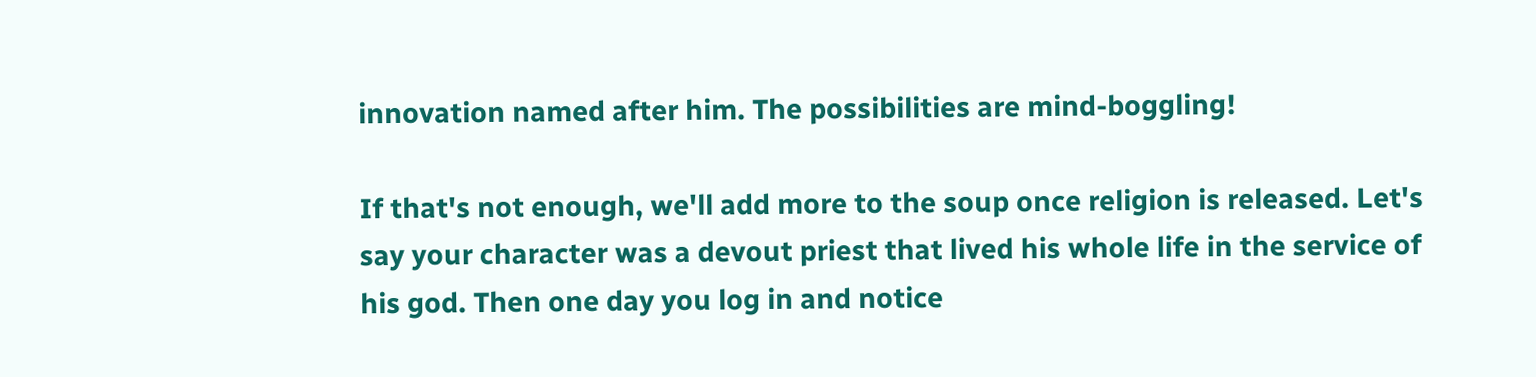innovation named after him. The possibilities are mind-boggling!

If that's not enough, we'll add more to the soup once religion is released. Let's say your character was a devout priest that lived his whole life in the service of his god. Then one day you log in and notice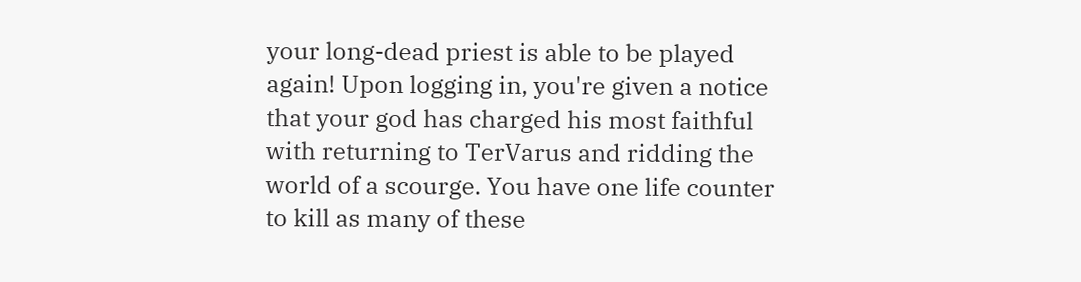your long-dead priest is able to be played again! Upon logging in, you're given a notice that your god has charged his most faithful with returning to TerVarus and ridding the world of a scourge. You have one life counter to kill as many of these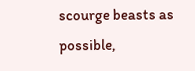scourge beasts as possible,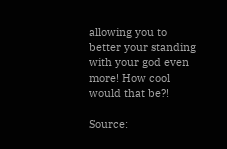allowing you to better your standing with your god even more! How cool would that be?!

Source: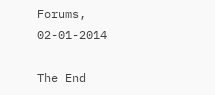Forums, 02-01-2014

The End